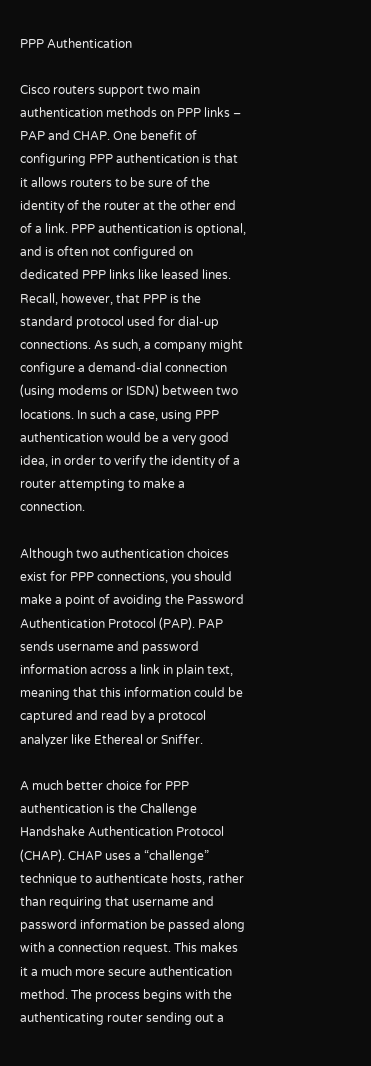PPP Authentication

Cisco routers support two main authentication methods on PPP links – PAP and CHAP. One benefit of configuring PPP authentication is that it allows routers to be sure of the identity of the router at the other end of a link. PPP authentication is optional, and is often not configured on dedicated PPP links like leased lines. Recall, however, that PPP is the standard protocol used for dial-up connections. As such, a company might configure a demand-dial connection (using modems or ISDN) between two locations. In such a case, using PPP authentication would be a very good idea, in order to verify the identity of a router attempting to make a connection.

Although two authentication choices exist for PPP connections, you should make a point of avoiding the Password Authentication Protocol (PAP). PAP sends username and password information across a link in plain text, meaning that this information could be captured and read by a protocol analyzer like Ethereal or Sniffer.

A much better choice for PPP authentication is the Challenge Handshake Authentication Protocol (CHAP). CHAP uses a “challenge” technique to authenticate hosts, rather than requiring that username and password information be passed along with a connection request. This makes it a much more secure authentication method. The process begins with the authenticating router sending out a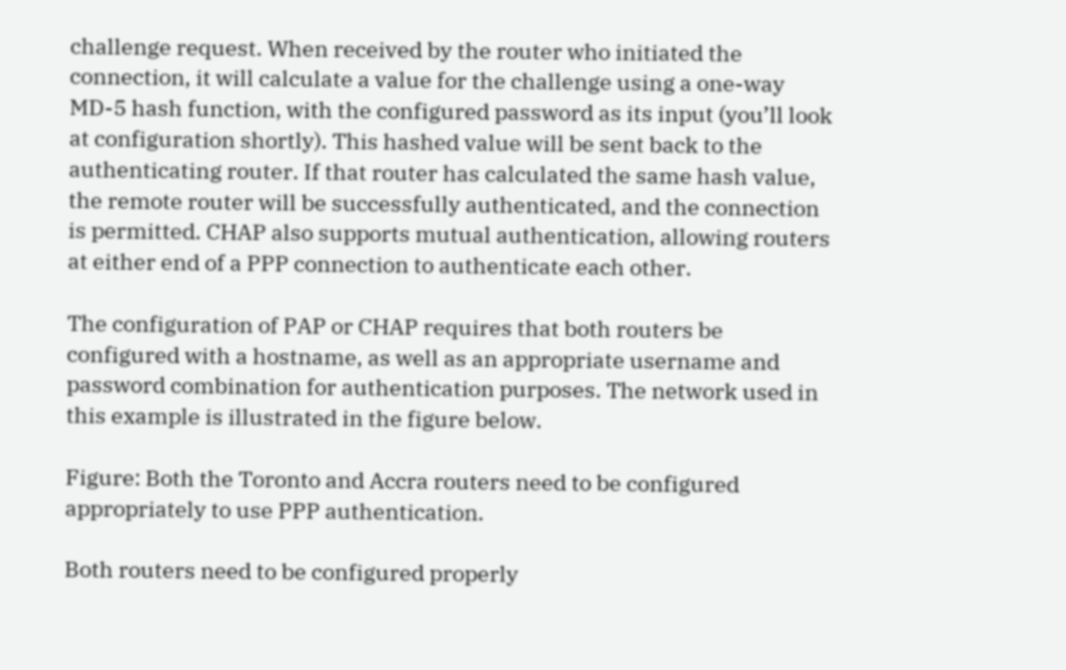challenge request. When received by the router who initiated the connection, it will calculate a value for the challenge using a one-way MD-5 hash function, with the configured password as its input (you’ll look at configuration shortly). This hashed value will be sent back to the authenticating router. If that router has calculated the same hash value, the remote router will be successfully authenticated, and the connection is permitted. CHAP also supports mutual authentication, allowing routers at either end of a PPP connection to authenticate each other.

The configuration of PAP or CHAP requires that both routers be configured with a hostname, as well as an appropriate username and password combination for authentication purposes. The network used in this example is illustrated in the figure below.

Figure: Both the Toronto and Accra routers need to be configured appropriately to use PPP authentication.

Both routers need to be configured properly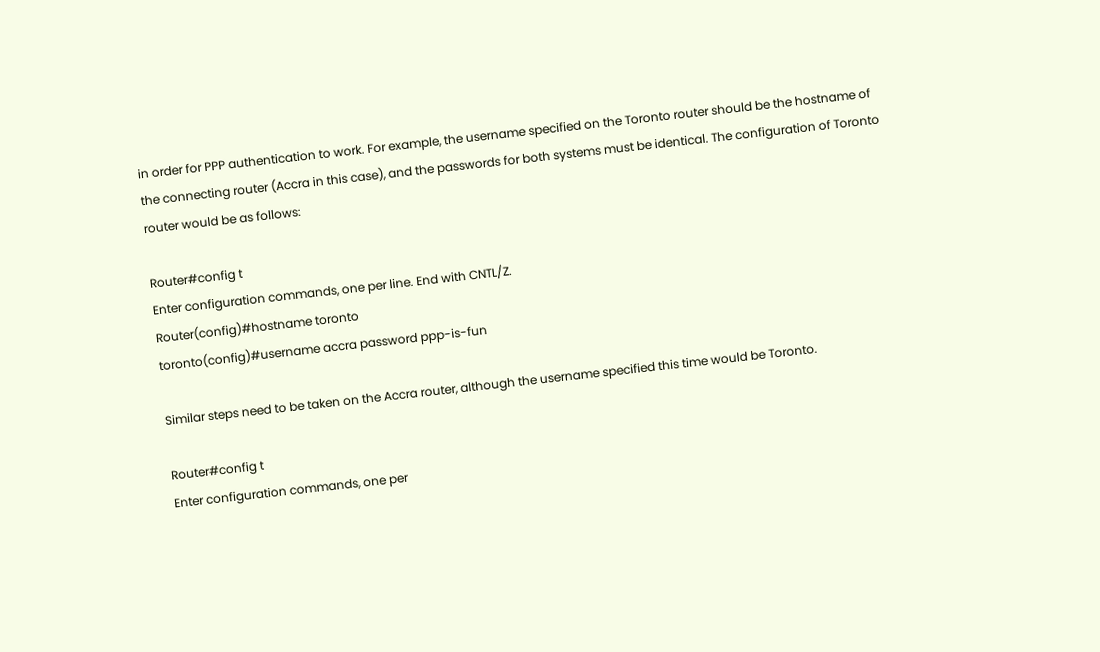in order for PPP authentication to work. For example, the username specified on the Toronto router should be the hostname of the connecting router (Accra in this case), and the passwords for both systems must be identical. The configuration of Toronto router would be as follows:

Router#config t
Enter configuration commands, one per line. End with CNTL/Z.
Router(config)#hostname toronto
toronto(config)#username accra password ppp-is-fun

Similar steps need to be taken on the Accra router, although the username specified this time would be Toronto.

Router#config t
Enter configuration commands, one per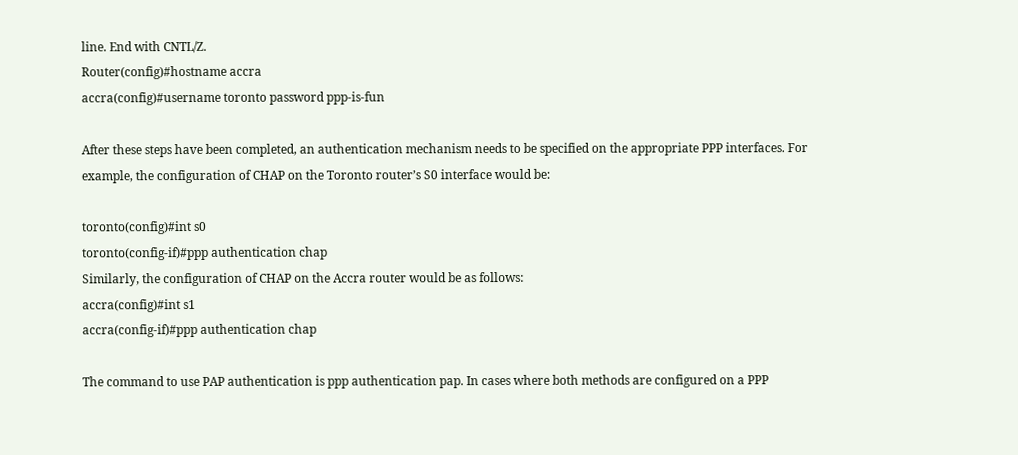line. End with CNTL/Z.
Router(config)#hostname accra
accra(config)#username toronto password ppp-is-fun

After these steps have been completed, an authentication mechanism needs to be specified on the appropriate PPP interfaces. For example, the configuration of CHAP on the Toronto router’s S0 interface would be:

toronto(config)#int s0
toronto(config-if)#ppp authentication chap
Similarly, the configuration of CHAP on the Accra router would be as follows:
accra(config)#int s1
accra(config-if)#ppp authentication chap

The command to use PAP authentication is ppp authentication pap. In cases where both methods are configured on a PPP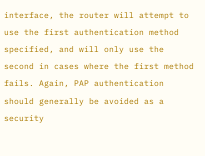interface, the router will attempt to use the first authentication method specified, and will only use the second in cases where the first method fails. Again, PAP authentication should generally be avoided as a security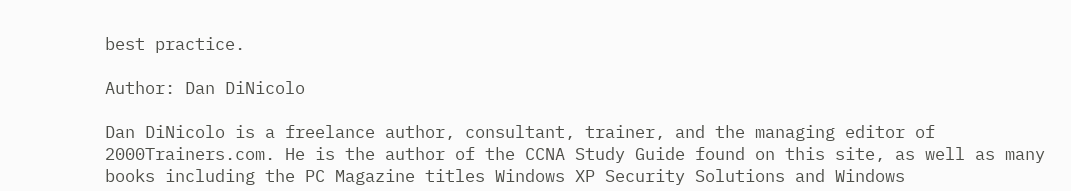best practice.

Author: Dan DiNicolo

Dan DiNicolo is a freelance author, consultant, trainer, and the managing editor of 2000Trainers.com. He is the author of the CCNA Study Guide found on this site, as well as many books including the PC Magazine titles Windows XP Security Solutions and Windows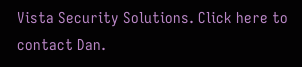Vista Security Solutions. Click here to contact Dan.